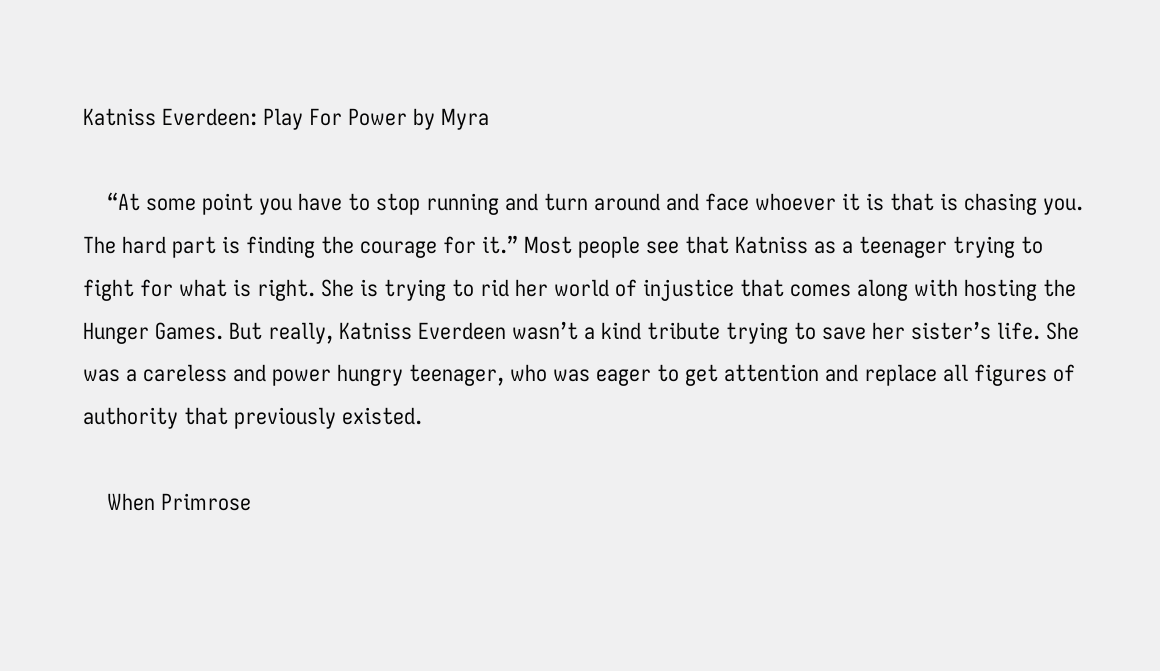Katniss Everdeen: Play For Power by Myra

    “At some point you have to stop running and turn around and face whoever it is that is chasing you. The hard part is finding the courage for it.” Most people see that Katniss as a teenager trying to fight for what is right. She is trying to rid her world of injustice that comes along with hosting the Hunger Games. But really, Katniss Everdeen wasn’t a kind tribute trying to save her sister’s life. She was a careless and power hungry teenager, who was eager to get attention and replace all figures of authority that previously existed.

    When Primrose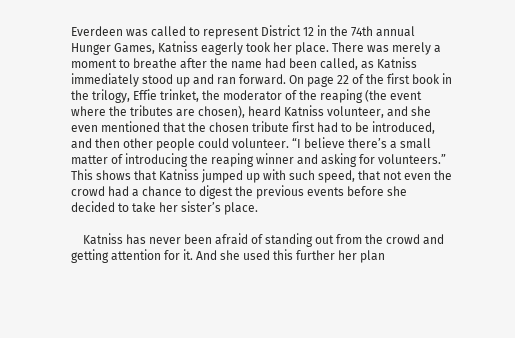Everdeen was called to represent District 12 in the 74th annual Hunger Games, Katniss eagerly took her place. There was merely a moment to breathe after the name had been called, as Katniss immediately stood up and ran forward. On page 22 of the first book in the trilogy, Effie trinket, the moderator of the reaping (the event where the tributes are chosen), heard Katniss volunteer, and she even mentioned that the chosen tribute first had to be introduced, and then other people could volunteer. “I believe there’s a small matter of introducing the reaping winner and asking for volunteers.” This shows that Katniss jumped up with such speed, that not even the crowd had a chance to digest the previous events before she decided to take her sister’s place.

    Katniss has never been afraid of standing out from the crowd and getting attention for it. And she used this further her plan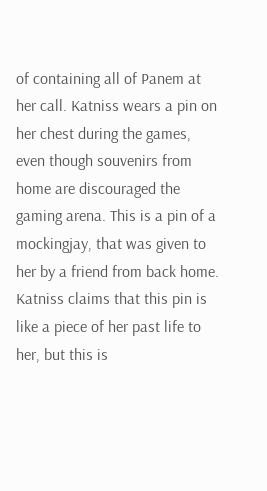of containing all of Panem at her call. Katniss wears a pin on her chest during the games, even though souvenirs from home are discouraged the gaming arena. This is a pin of a mockingjay, that was given to her by a friend from back home. Katniss claims that this pin is like a piece of her past life to her, but this is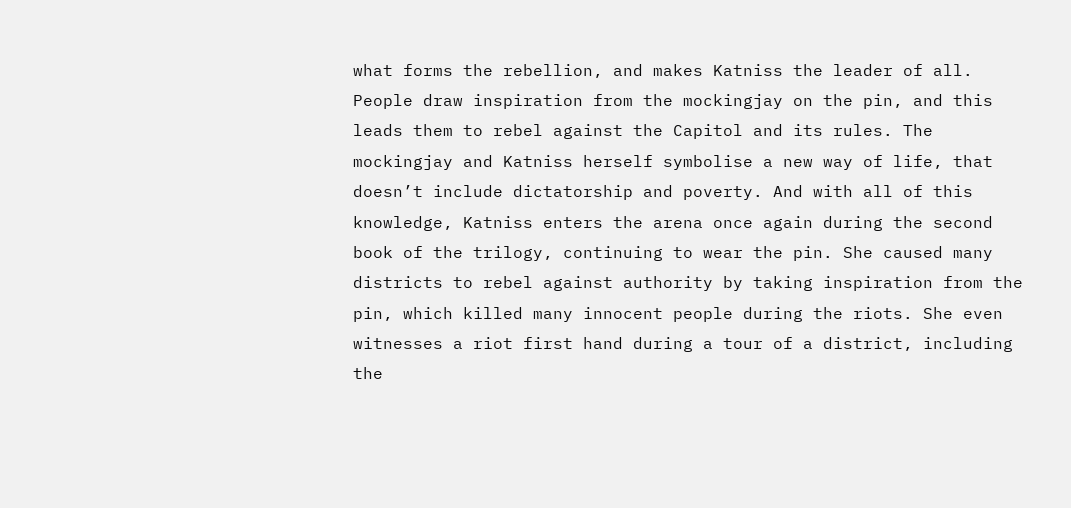what forms the rebellion, and makes Katniss the leader of all. People draw inspiration from the mockingjay on the pin, and this leads them to rebel against the Capitol and its rules. The mockingjay and Katniss herself symbolise a new way of life, that doesn’t include dictatorship and poverty. And with all of this knowledge, Katniss enters the arena once again during the second book of the trilogy, continuing to wear the pin. She caused many districts to rebel against authority by taking inspiration from the pin, which killed many innocent people during the riots. She even witnesses a riot first hand during a tour of a district, including the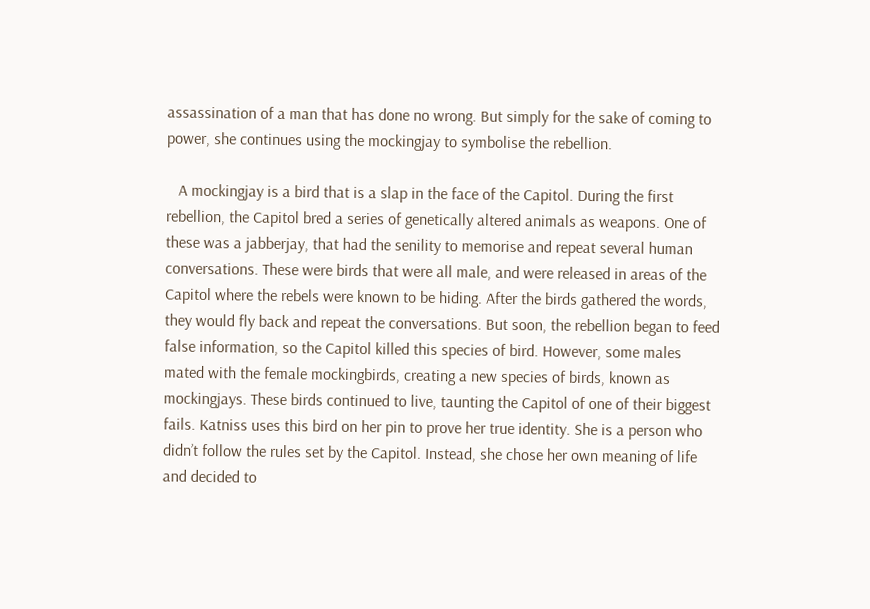assassination of a man that has done no wrong. But simply for the sake of coming to power, she continues using the mockingjay to symbolise the rebellion.

   A mockingjay is a bird that is a slap in the face of the Capitol. During the first rebellion, the Capitol bred a series of genetically altered animals as weapons. One of these was a jabberjay, that had the senility to memorise and repeat several human conversations. These were birds that were all male, and were released in areas of the Capitol where the rebels were known to be hiding. After the birds gathered the words, they would fly back and repeat the conversations. But soon, the rebellion began to feed false information, so the Capitol killed this species of bird. However, some males mated with the female mockingbirds, creating a new species of birds, known as mockingjays. These birds continued to live, taunting the Capitol of one of their biggest fails. Katniss uses this bird on her pin to prove her true identity. She is a person who didn’t follow the rules set by the Capitol. Instead, she chose her own meaning of life and decided to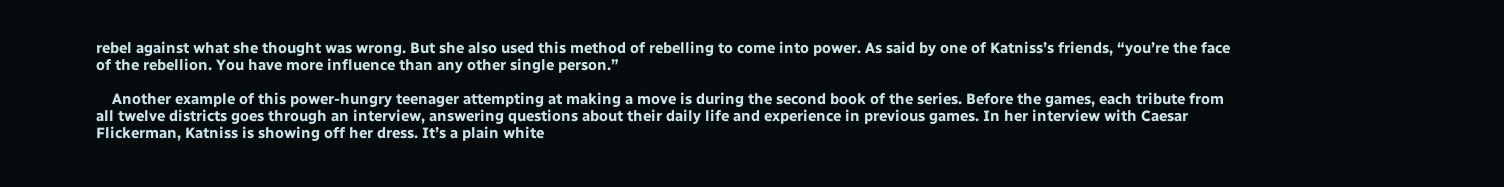rebel against what she thought was wrong. But she also used this method of rebelling to come into power. As said by one of Katniss’s friends, “you’re the face of the rebellion. You have more influence than any other single person.”

    Another example of this power-hungry teenager attempting at making a move is during the second book of the series. Before the games, each tribute from all twelve districts goes through an interview, answering questions about their daily life and experience in previous games. In her interview with Caesar Flickerman, Katniss is showing off her dress. It’s a plain white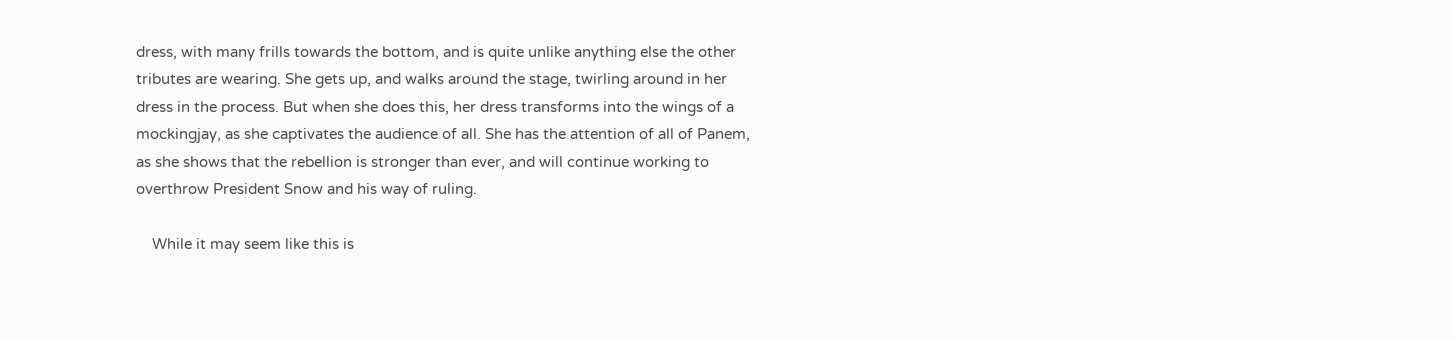dress, with many frills towards the bottom, and is quite unlike anything else the other tributes are wearing. She gets up, and walks around the stage, twirling around in her dress in the process. But when she does this, her dress transforms into the wings of a mockingjay, as she captivates the audience of all. She has the attention of all of Panem, as she shows that the rebellion is stronger than ever, and will continue working to overthrow President Snow and his way of ruling.

    While it may seem like this is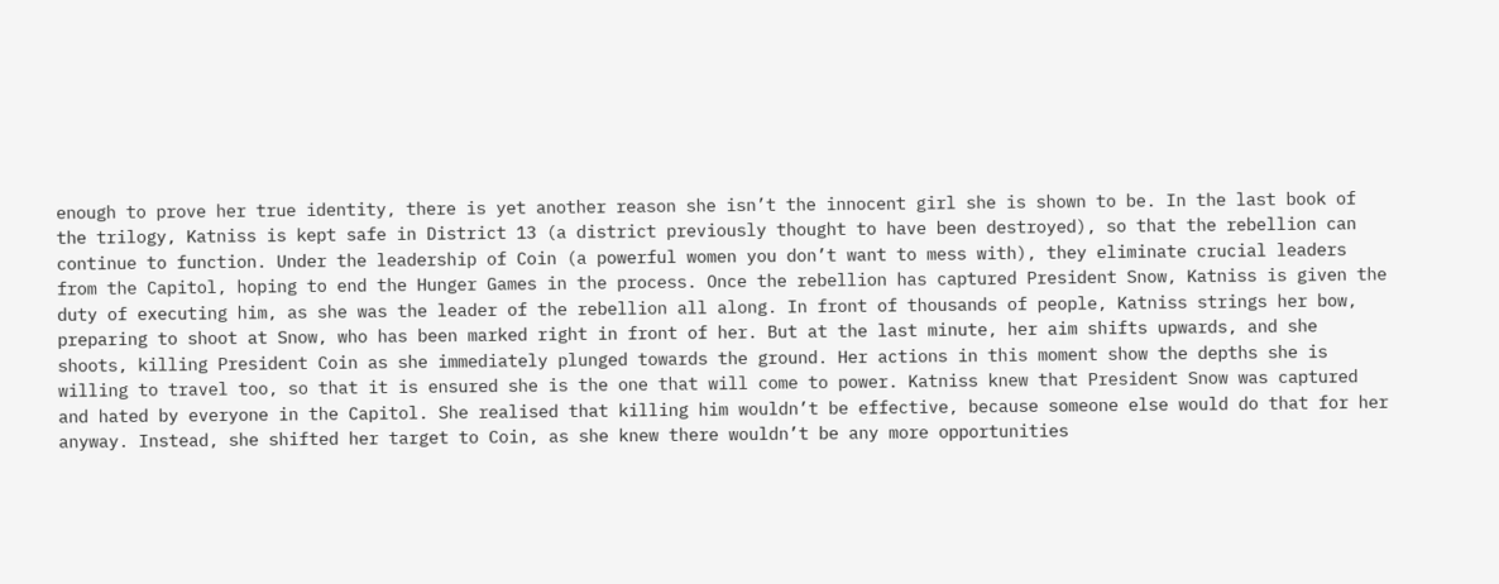enough to prove her true identity, there is yet another reason she isn’t the innocent girl she is shown to be. In the last book of the trilogy, Katniss is kept safe in District 13 (a district previously thought to have been destroyed), so that the rebellion can continue to function. Under the leadership of Coin (a powerful women you don’t want to mess with), they eliminate crucial leaders from the Capitol, hoping to end the Hunger Games in the process. Once the rebellion has captured President Snow, Katniss is given the duty of executing him, as she was the leader of the rebellion all along. In front of thousands of people, Katniss strings her bow, preparing to shoot at Snow, who has been marked right in front of her. But at the last minute, her aim shifts upwards, and she shoots, killing President Coin as she immediately plunged towards the ground. Her actions in this moment show the depths she is willing to travel too, so that it is ensured she is the one that will come to power. Katniss knew that President Snow was captured and hated by everyone in the Capitol. She realised that killing him wouldn’t be effective, because someone else would do that for her anyway. Instead, she shifted her target to Coin, as she knew there wouldn’t be any more opportunities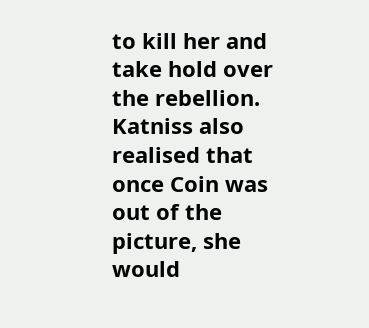to kill her and take hold over the rebellion. Katniss also realised that once Coin was out of the picture, she would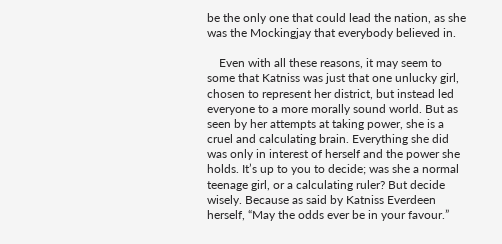be the only one that could lead the nation, as she was the Mockingjay that everybody believed in.

    Even with all these reasons, it may seem to some that Katniss was just that one unlucky girl, chosen to represent her district, but instead led everyone to a more morally sound world. But as seen by her attempts at taking power, she is a cruel and calculating brain. Everything she did was only in interest of herself and the power she holds. It’s up to you to decide; was she a normal teenage girl, or a calculating ruler? But decide wisely. Because as said by Katniss Everdeen herself, “May the odds ever be in your favour.”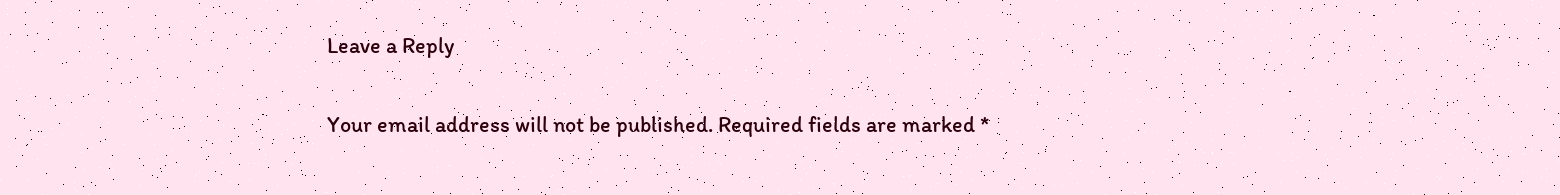Leave a Reply

Your email address will not be published. Required fields are marked *